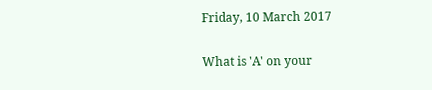Friday, 10 March 2017

What is 'A' on your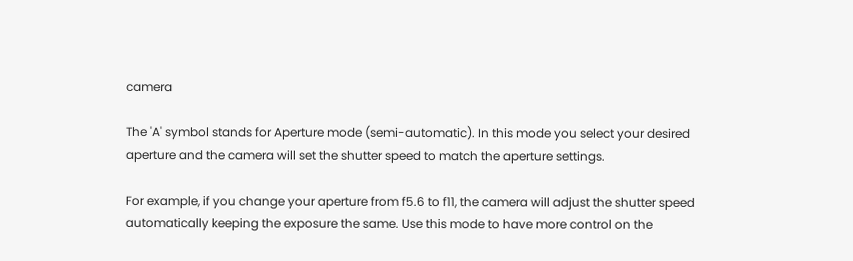camera

The 'A' symbol stands for Aperture mode (semi-automatic). In this mode you select your desired aperture and the camera will set the shutter speed to match the aperture settings.

For example, if you change your aperture from f5.6 to f11, the camera will adjust the shutter speed automatically keeping the exposure the same. Use this mode to have more control on the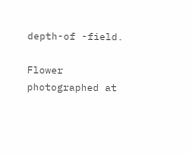depth-of -field.

Flower photographed at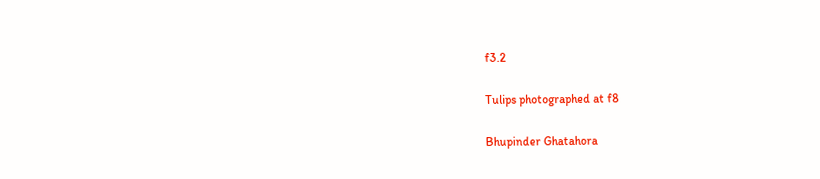f3.2

Tulips photographed at f8

Bhupinder Ghatahora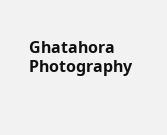Ghatahora Photography